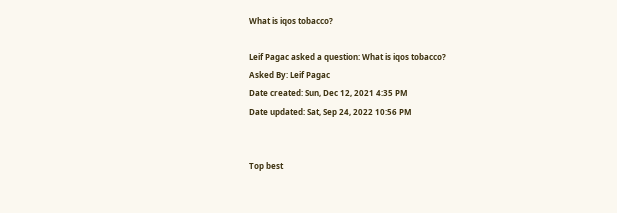What is iqos tobacco?

Leif Pagac asked a question: What is iqos tobacco?
Asked By: Leif Pagac
Date created: Sun, Dec 12, 2021 4:35 PM
Date updated: Sat, Sep 24, 2022 10:56 PM


Top best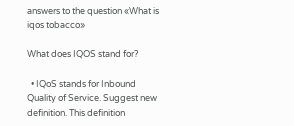answers to the question «What is iqos tobacco»

What does IQOS stand for?

  • IQoS stands for Inbound Quality of Service. Suggest new definition. This definition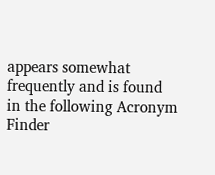appears somewhat frequently and is found in the following Acronym Finder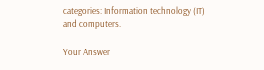categories: Information technology (IT) and computers.

Your Answer